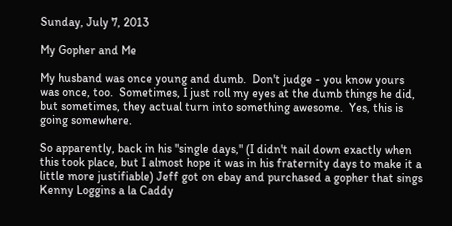Sunday, July 7, 2013

My Gopher and Me

My husband was once young and dumb.  Don't judge - you know yours was once, too.  Sometimes, I just roll my eyes at the dumb things he did, but sometimes, they actual turn into something awesome.  Yes, this is going somewhere.

So apparently, back in his "single days," (I didn't nail down exactly when this took place, but I almost hope it was in his fraternity days to make it a little more justifiable) Jeff got on ebay and purchased a gopher that sings Kenny Loggins a la Caddy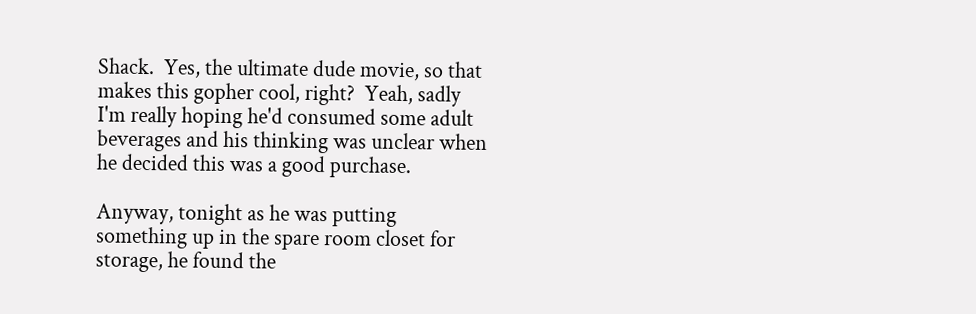Shack.  Yes, the ultimate dude movie, so that makes this gopher cool, right?  Yeah, sadly I'm really hoping he'd consumed some adult beverages and his thinking was unclear when he decided this was a good purchase.

Anyway, tonight as he was putting something up in the spare room closet for storage, he found the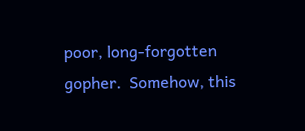poor, long-forgotten gopher.  Somehow, this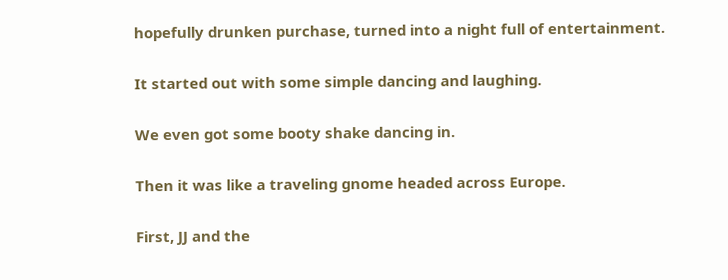hopefully drunken purchase, turned into a night full of entertainment.

It started out with some simple dancing and laughing.

We even got some booty shake dancing in.

Then it was like a traveling gnome headed across Europe.

First, JJ and the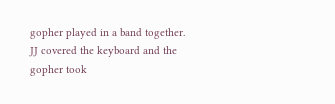gopher played in a band together.  JJ covered the keyboard and the gopher took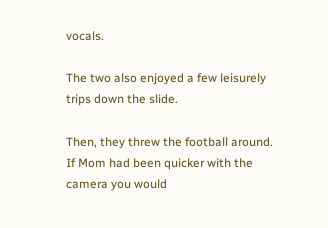vocals.

The two also enjoyed a few leisurely trips down the slide.

Then, they threw the football around.  If Mom had been quicker with the camera you would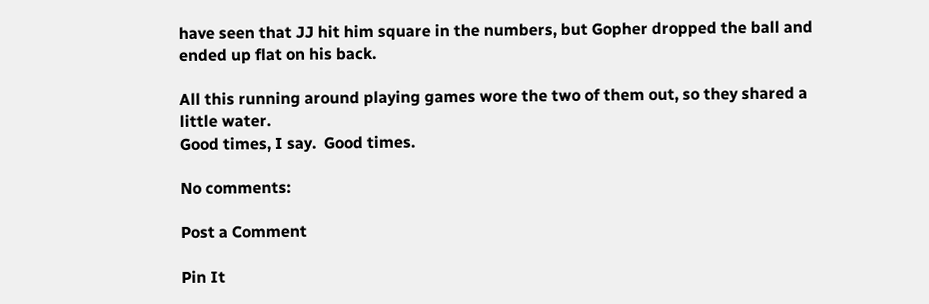have seen that JJ hit him square in the numbers, but Gopher dropped the ball and ended up flat on his back.

All this running around playing games wore the two of them out, so they shared a little water.
Good times, I say.  Good times.

No comments:

Post a Comment

Pin It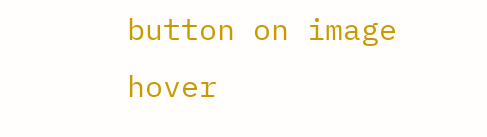button on image hover